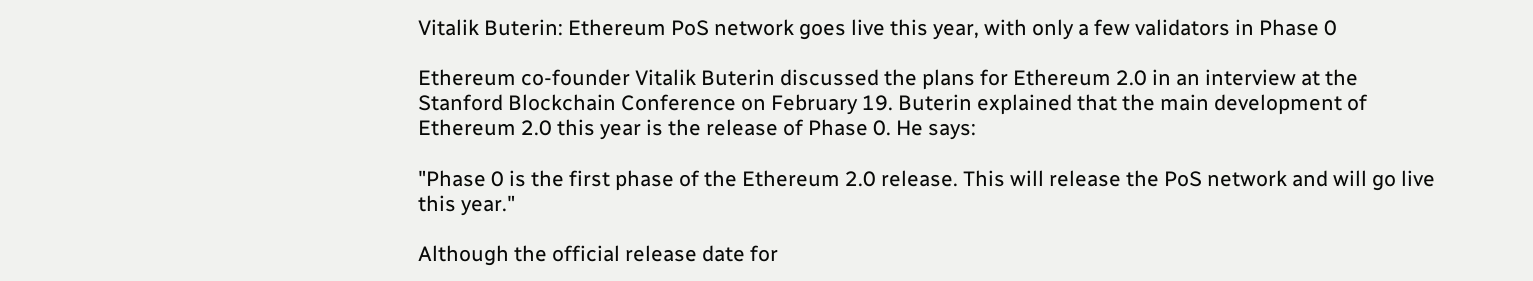Vitalik Buterin: Ethereum PoS network goes live this year, with only a few validators in Phase 0

Ethereum co-founder Vitalik Buterin discussed the plans for Ethereum 2.0 in an interview at the Stanford Blockchain Conference on February 19. Buterin explained that the main development of Ethereum 2.0 this year is the release of Phase 0. He says:

"Phase 0 is the first phase of the Ethereum 2.0 release. This will release the PoS network and will go live this year."

Although the official release date for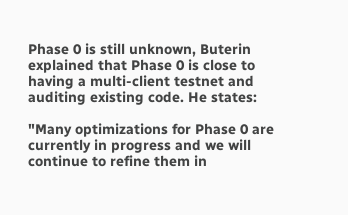Phase 0 is still unknown, Buterin explained that Phase 0 is close to having a multi-client testnet and auditing existing code. He states:

"Many optimizations for Phase 0 are currently in progress and we will continue to refine them in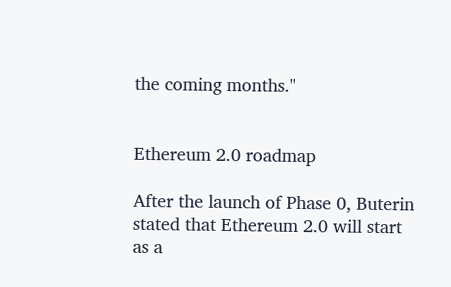the coming months."


Ethereum 2.0 roadmap

After the launch of Phase 0, Buterin stated that Ethereum 2.0 will start as a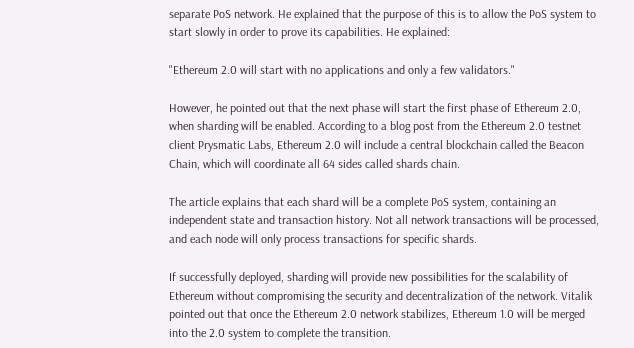separate PoS network. He explained that the purpose of this is to allow the PoS system to start slowly in order to prove its capabilities. He explained:

"Ethereum 2.0 will start with no applications and only a few validators."

However, he pointed out that the next phase will start the first phase of Ethereum 2.0, when sharding will be enabled. According to a blog post from the Ethereum 2.0 testnet client Prysmatic Labs, Ethereum 2.0 will include a central blockchain called the Beacon Chain, which will coordinate all 64 sides called shards chain.

The article explains that each shard will be a complete PoS system, containing an independent state and transaction history. Not all network transactions will be processed, and each node will only process transactions for specific shards.

If successfully deployed, sharding will provide new possibilities for the scalability of Ethereum without compromising the security and decentralization of the network. Vitalik pointed out that once the Ethereum 2.0 network stabilizes, Ethereum 1.0 will be merged into the 2.0 system to complete the transition.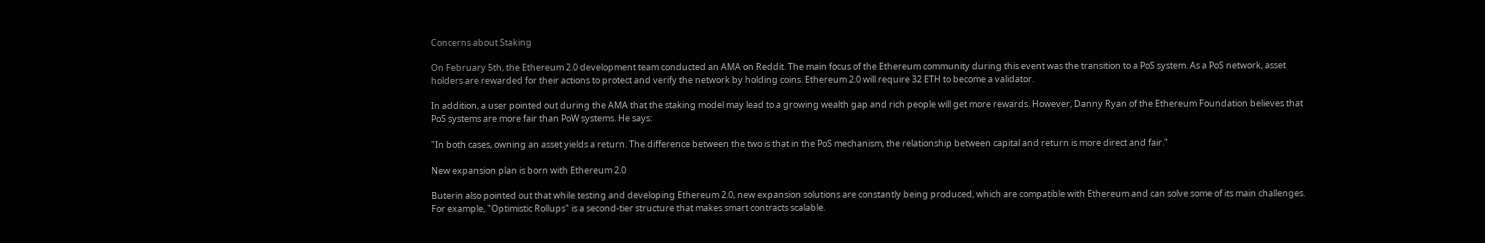Concerns about Staking

On February 5th, the Ethereum 2.0 development team conducted an AMA on Reddit. The main focus of the Ethereum community during this event was the transition to a PoS system. As a PoS network, asset holders are rewarded for their actions to protect and verify the network by holding coins. Ethereum 2.0 will require 32 ETH to become a validator.

In addition, a user pointed out during the AMA that the staking model may lead to a growing wealth gap and rich people will get more rewards. However, Danny Ryan of the Ethereum Foundation believes that PoS systems are more fair than PoW systems. He says:

"In both cases, owning an asset yields a return. The difference between the two is that in the PoS mechanism, the relationship between capital and return is more direct and fair."

New expansion plan is born with Ethereum 2.0

Buterin also pointed out that while testing and developing Ethereum 2.0, new expansion solutions are constantly being produced, which are compatible with Ethereum and can solve some of its main challenges. For example, "Optimistic Rollups" is a second-tier structure that makes smart contracts scalable.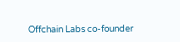Offchain Labs co-founder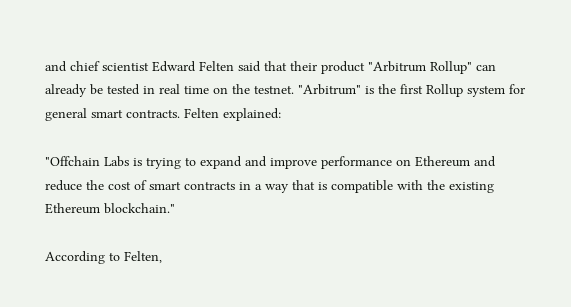and chief scientist Edward Felten said that their product "Arbitrum Rollup" can already be tested in real time on the testnet. "Arbitrum" is the first Rollup system for general smart contracts. Felten explained:

"Offchain Labs is trying to expand and improve performance on Ethereum and reduce the cost of smart contracts in a way that is compatible with the existing Ethereum blockchain."

According to Felten,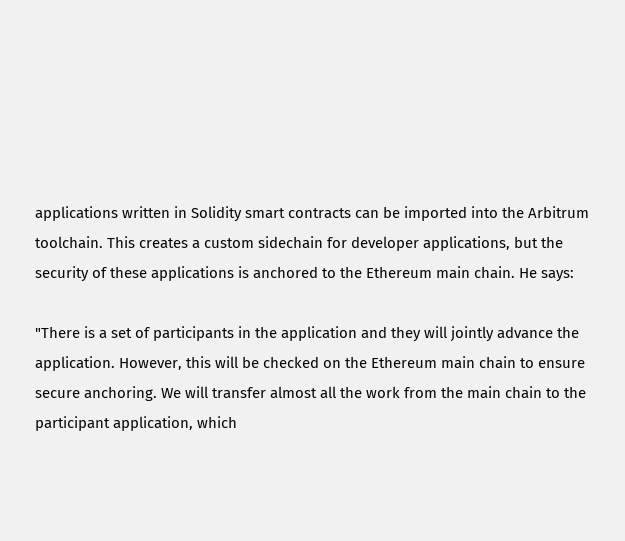applications written in Solidity smart contracts can be imported into the Arbitrum toolchain. This creates a custom sidechain for developer applications, but the security of these applications is anchored to the Ethereum main chain. He says:

"There is a set of participants in the application and they will jointly advance the application. However, this will be checked on the Ethereum main chain to ensure secure anchoring. We will transfer almost all the work from the main chain to the participant application, which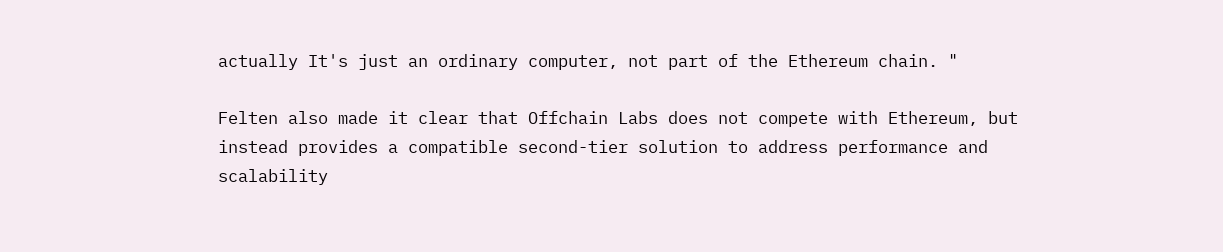actually It's just an ordinary computer, not part of the Ethereum chain. "

Felten also made it clear that Offchain Labs does not compete with Ethereum, but instead provides a compatible second-tier solution to address performance and scalability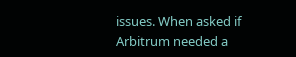issues. When asked if Arbitrum needed a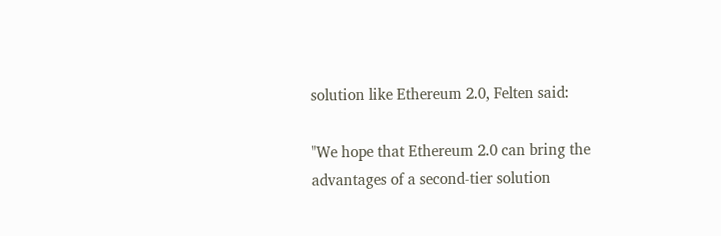solution like Ethereum 2.0, Felten said:

"We hope that Ethereum 2.0 can bring the advantages of a second-tier solution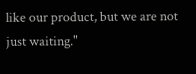like our product, but we are not just waiting."